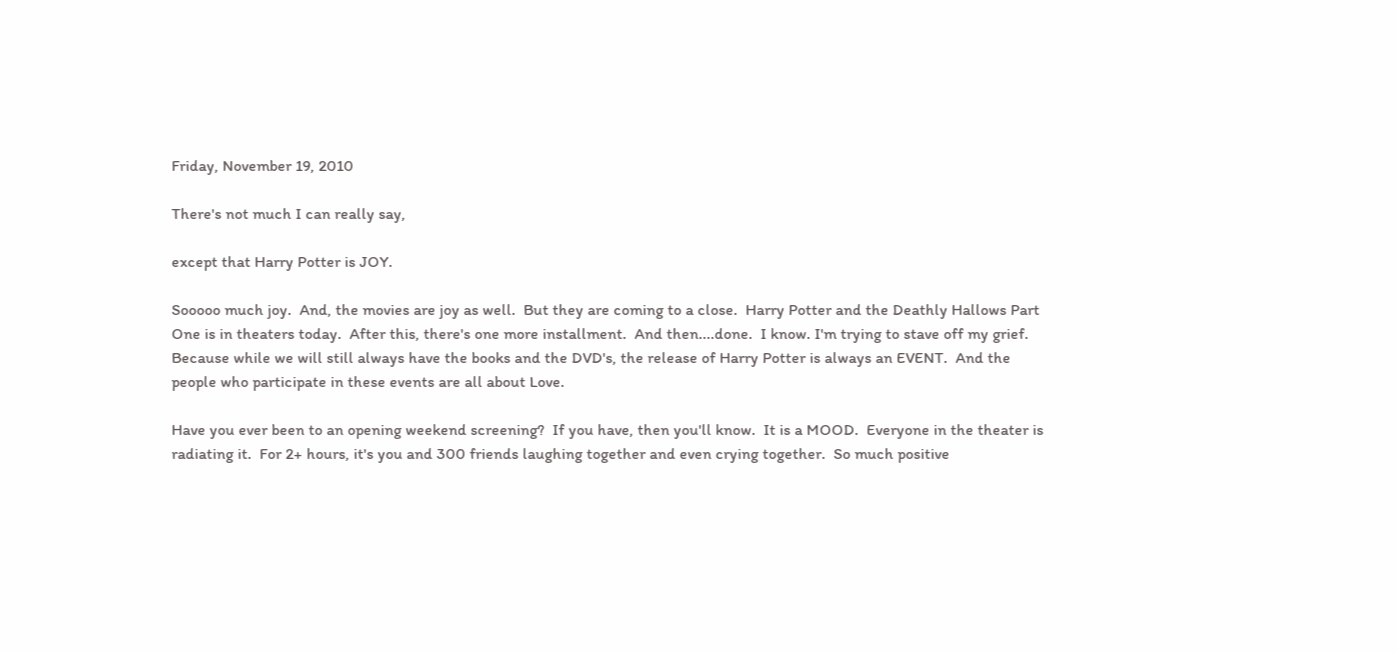Friday, November 19, 2010

There's not much I can really say,

except that Harry Potter is JOY.

Sooooo much joy.  And, the movies are joy as well.  But they are coming to a close.  Harry Potter and the Deathly Hallows Part One is in theaters today.  After this, there's one more installment.  And then....done.  I know. I'm trying to stave off my grief.  Because while we will still always have the books and the DVD's, the release of Harry Potter is always an EVENT.  And the people who participate in these events are all about Love.

Have you ever been to an opening weekend screening?  If you have, then you'll know.  It is a MOOD.  Everyone in the theater is radiating it.  For 2+ hours, it's you and 300 friends laughing together and even crying together.  So much positive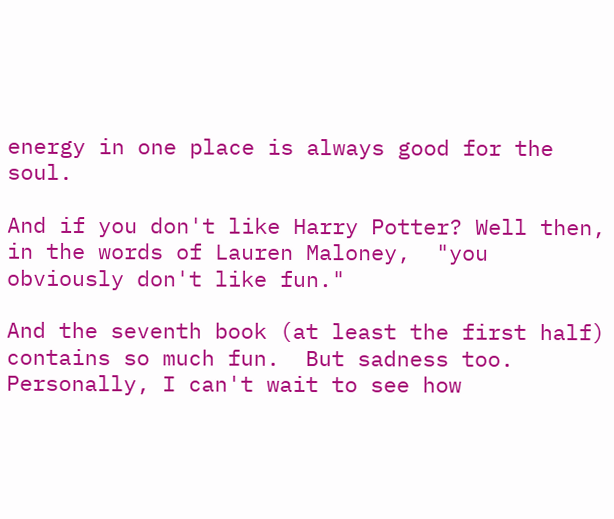energy in one place is always good for the soul.

And if you don't like Harry Potter? Well then, in the words of Lauren Maloney,  "you obviously don't like fun."

And the seventh book (at least the first half) contains so much fun.  But sadness too.  Personally, I can't wait to see how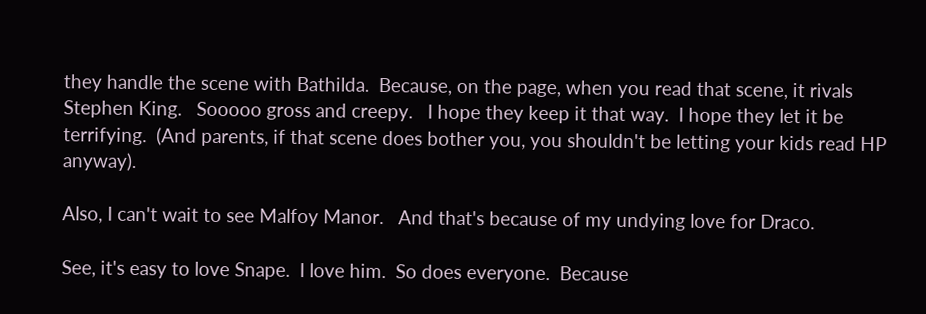they handle the scene with Bathilda.  Because, on the page, when you read that scene, it rivals Stephen King.   Sooooo gross and creepy.   I hope they keep it that way.  I hope they let it be terrifying.  (And parents, if that scene does bother you, you shouldn't be letting your kids read HP  anyway).

Also, I can't wait to see Malfoy Manor.   And that's because of my undying love for Draco.

See, it's easy to love Snape.  I love him.  So does everyone.  Because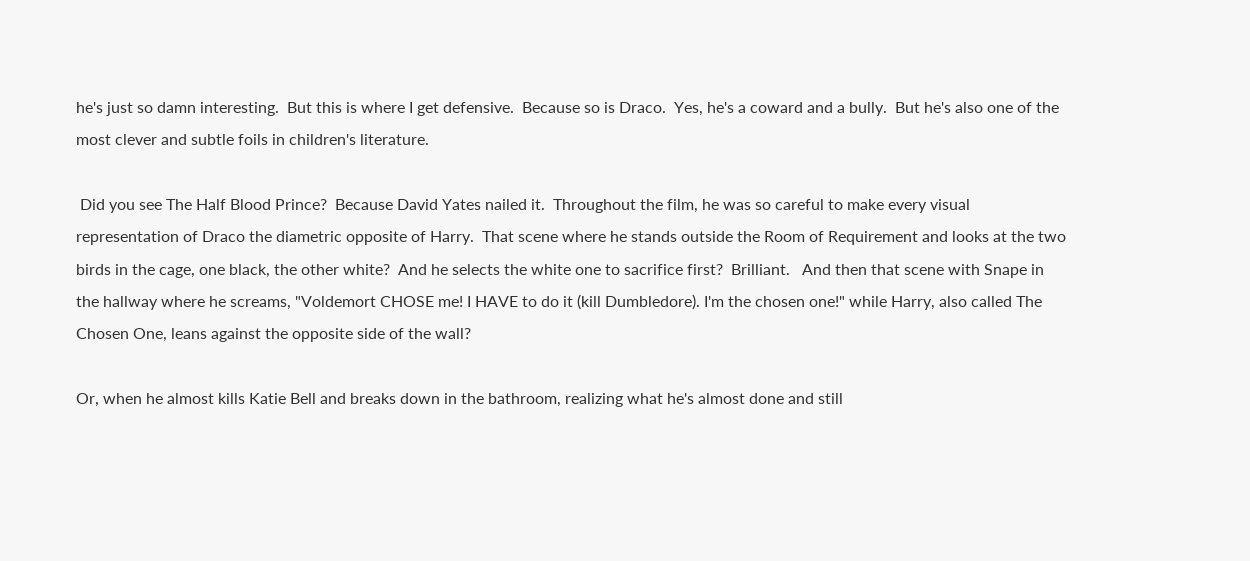he's just so damn interesting.  But this is where I get defensive.  Because so is Draco.  Yes, he's a coward and a bully.  But he's also one of the most clever and subtle foils in children's literature.

 Did you see The Half Blood Prince?  Because David Yates nailed it.  Throughout the film, he was so careful to make every visual representation of Draco the diametric opposite of Harry.  That scene where he stands outside the Room of Requirement and looks at the two birds in the cage, one black, the other white?  And he selects the white one to sacrifice first?  Brilliant.   And then that scene with Snape in the hallway where he screams, "Voldemort CHOSE me! I HAVE to do it (kill Dumbledore). I'm the chosen one!" while Harry, also called The Chosen One, leans against the opposite side of the wall?

Or, when he almost kills Katie Bell and breaks down in the bathroom, realizing what he's almost done and still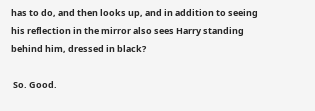has to do, and then looks up, and in addition to seeing his reflection in the mirror also sees Harry standing behind him, dressed in black?

 So. Good.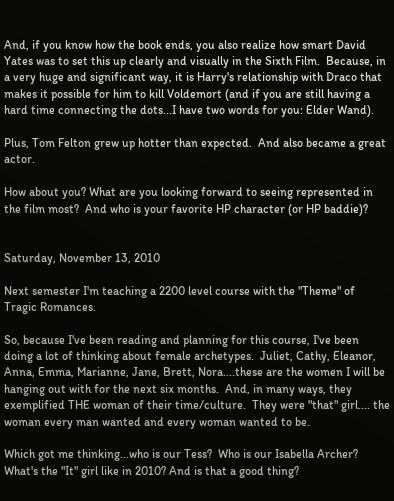And, if you know how the book ends, you also realize how smart David Yates was to set this up clearly and visually in the Sixth Film.  Because, in a very huge and significant way, it is Harry's relationship with Draco that makes it possible for him to kill Voldemort (and if you are still having a hard time connecting the dots...I have two words for you: Elder Wand).

Plus, Tom Felton grew up hotter than expected.  And also became a great actor.

How about you? What are you looking forward to seeing represented in the film most?  And who is your favorite HP character (or HP baddie)?


Saturday, November 13, 2010

Next semester I'm teaching a 2200 level course with the "Theme" of Tragic Romances.

So, because I've been reading and planning for this course, I've been doing a lot of thinking about female archetypes.  Juliet, Cathy, Eleanor, Anna, Emma, Marianne, Jane, Brett, Nora....these are the women I will be hanging out with for the next six months.  And, in many ways, they exemplified THE woman of their time/culture.  They were "that" girl.... the woman every man wanted and every woman wanted to be.

Which got me thinking...who is our Tess?  Who is our Isabella Archer?  What's the "It" girl like in 2010? And is that a good thing?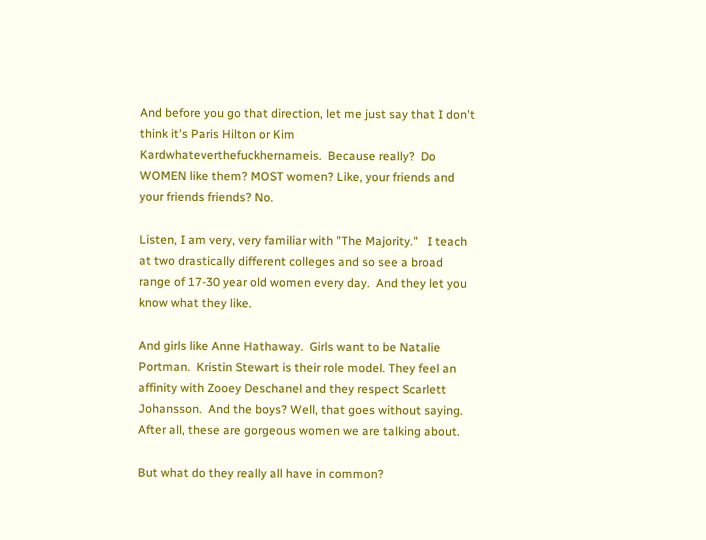And before you go that direction, let me just say that I don't think it's Paris Hilton or Kim Kardwhateverthefuckhernameis.  Because really?  Do WOMEN like them? MOST women? Like, your friends and your friends friends? No.

Listen, I am very, very familiar with "The Majority."   I teach at two drastically different colleges and so see a broad range of 17-30 year old women every day.  And they let you know what they like.

And girls like Anne Hathaway.  Girls want to be Natalie Portman.  Kristin Stewart is their role model. They feel an affinity with Zooey Deschanel and they respect Scarlett Johansson.  And the boys? Well, that goes without saying. After all, these are gorgeous women we are talking about.

But what do they really all have in common?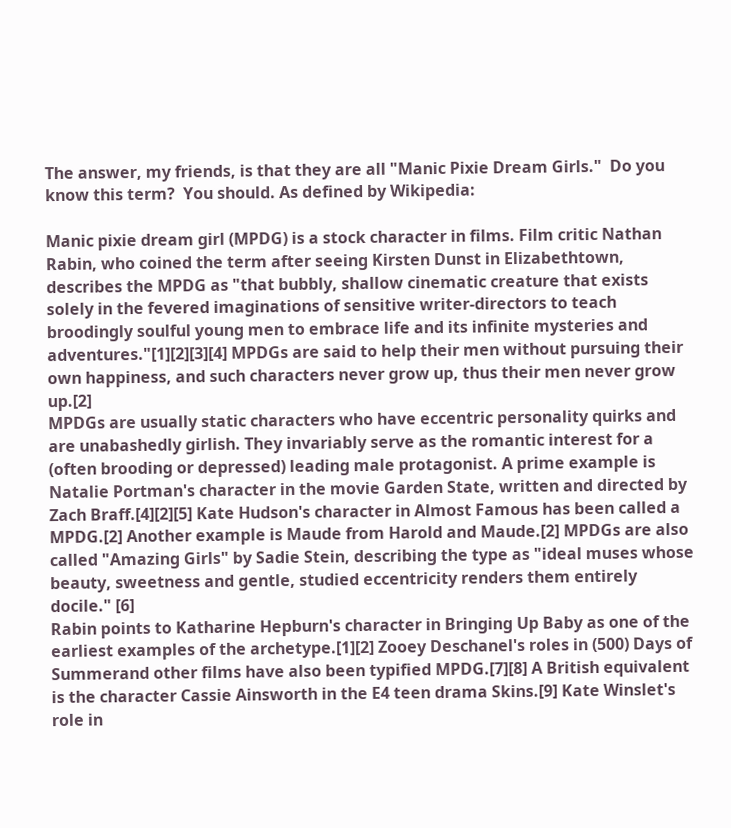The answer, my friends, is that they are all "Manic Pixie Dream Girls."  Do you know this term?  You should. As defined by Wikipedia:

Manic pixie dream girl (MPDG) is a stock character in films. Film critic Nathan Rabin, who coined the term after seeing Kirsten Dunst in Elizabethtown, describes the MPDG as "that bubbly, shallow cinematic creature that exists solely in the fevered imaginations of sensitive writer-directors to teach broodingly soulful young men to embrace life and its infinite mysteries and adventures."[1][2][3][4] MPDGs are said to help their men without pursuing their own happiness, and such characters never grow up, thus their men never grow up.[2]
MPDGs are usually static characters who have eccentric personality quirks and are unabashedly girlish. They invariably serve as the romantic interest for a (often brooding or depressed) leading male protagonist. A prime example is Natalie Portman's character in the movie Garden State, written and directed by Zach Braff.[4][2][5] Kate Hudson's character in Almost Famous has been called a MPDG.[2] Another example is Maude from Harold and Maude.[2] MPDGs are also called "Amazing Girls" by Sadie Stein, describing the type as "ideal muses whose beauty, sweetness and gentle, studied eccentricity renders them entirely docile." [6]
Rabin points to Katharine Hepburn's character in Bringing Up Baby as one of the earliest examples of the archetype.[1][2] Zooey Deschanel's roles in (500) Days of Summerand other films have also been typified MPDG.[7][8] A British equivalent is the character Cassie Ainsworth in the E4 teen drama Skins.[9] Kate Winslet's role in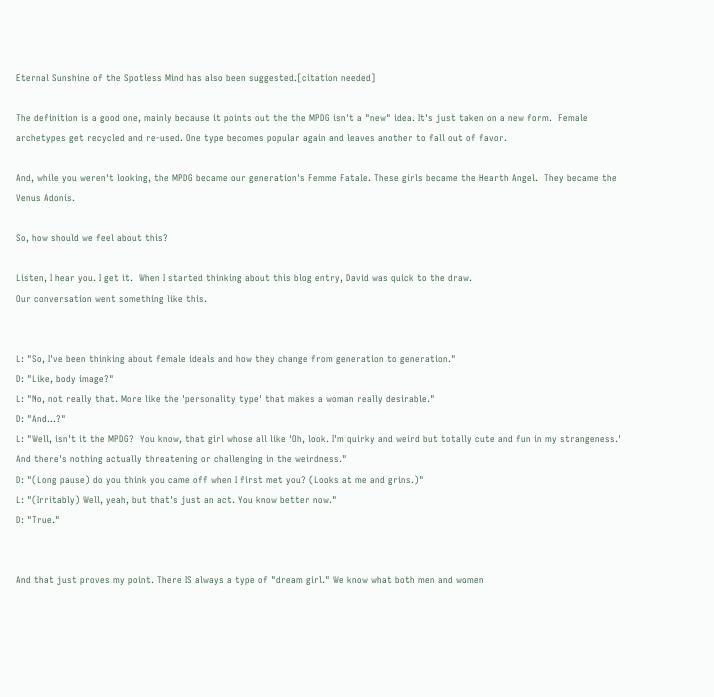Eternal Sunshine of the Spotless Mind has also been suggested.[citation needed]

The definition is a good one, mainly because it points out the the MPDG isn't a "new" idea. It's just taken on a new form.  Female archetypes get recycled and re-used. One type becomes popular again and leaves another to fall out of favor.

And, while you weren't looking, the MPDG became our generation's Femme Fatale. These girls became the Hearth Angel.  They became the Venus Adonis.

So, how should we feel about this?

Listen, I hear you. I get it.  When I started thinking about this blog entry, David was quick to the draw.
Our conversation went something like this.


L: "So, I've been thinking about female ideals and how they change from generation to generation."
D: "Like, body image?"
L: "No, not really that. More like the 'personality type' that makes a woman really desirable."
D: "And...?"
L: "Well, isn't it the MPDG?  You know, that girl whose all like 'Oh, look. I'm quirky and weird but totally cute and fun in my strangeness.' And there's nothing actually threatening or challenging in the weirdness."
D: "(Long pause) do you think you came off when I first met you? (Looks at me and grins.)"
L: "(Irritably) Well, yeah, but that's just an act. You know better now."
D: "True."


And that just proves my point. There IS always a type of "dream girl." We know what both men and women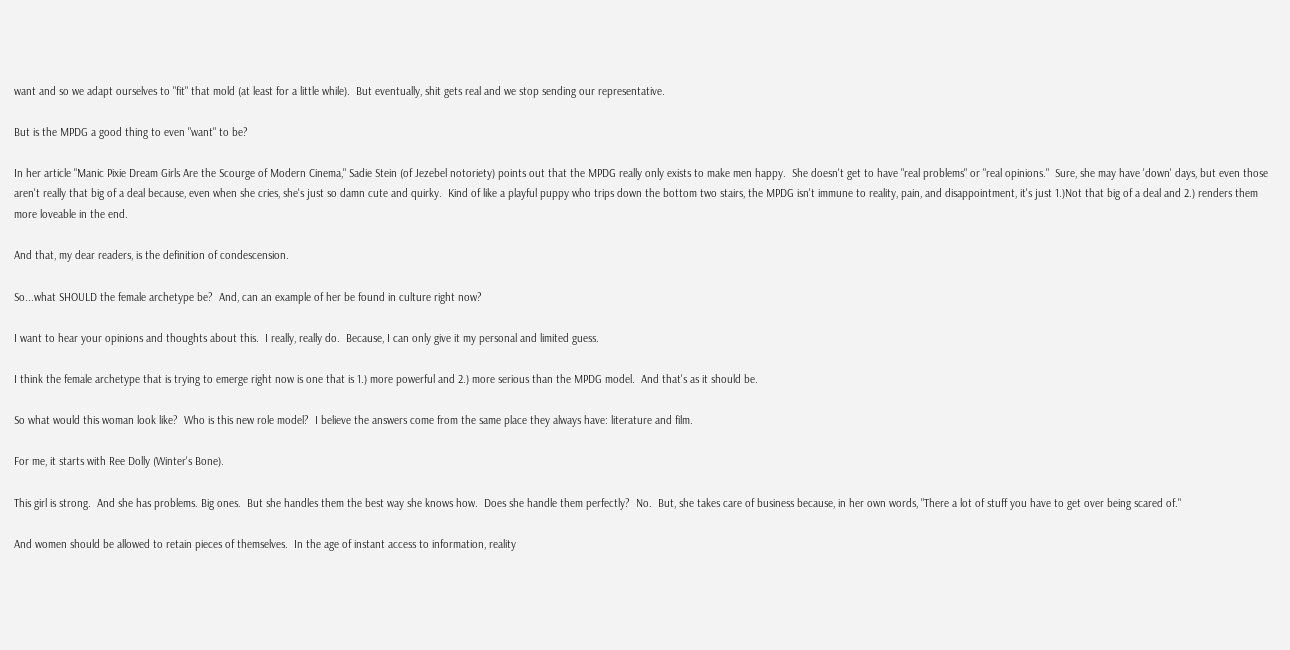want and so we adapt ourselves to "fit" that mold (at least for a little while).  But eventually, shit gets real and we stop sending our representative.

But is the MPDG a good thing to even "want" to be?

In her article "Manic Pixie Dream Girls Are the Scourge of Modern Cinema," Sadie Stein (of Jezebel notoriety) points out that the MPDG really only exists to make men happy.  She doesn't get to have "real problems" or "real opinions."  Sure, she may have 'down' days, but even those aren't really that big of a deal because, even when she cries, she's just so damn cute and quirky.  Kind of like a playful puppy who trips down the bottom two stairs, the MPDG isn't immune to reality, pain, and disappointment, it's just 1.)Not that big of a deal and 2.) renders them more loveable in the end.

And that, my dear readers, is the definition of condescension.

So...what SHOULD the female archetype be?  And, can an example of her be found in culture right now?

I want to hear your opinions and thoughts about this.  I really, really do.  Because, I can only give it my personal and limited guess.

I think the female archetype that is trying to emerge right now is one that is 1.) more powerful and 2.) more serious than the MPDG model.  And that's as it should be.

So what would this woman look like?  Who is this new role model?  I believe the answers come from the same place they always have: literature and film.

For me, it starts with Ree Dolly (Winter's Bone).

This girl is strong.  And she has problems. Big ones.  But she handles them the best way she knows how.  Does she handle them perfectly?  No.  But, she takes care of business because, in her own words, "There a lot of stuff you have to get over being scared of."

And women should be allowed to retain pieces of themselves.  In the age of instant access to information, reality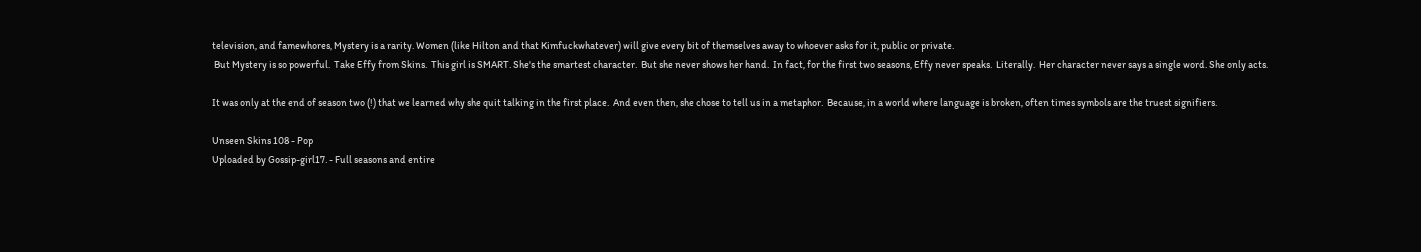television, and famewhores, Mystery is a rarity. Women (like Hilton and that Kimfuckwhatever) will give every bit of themselves away to whoever asks for it, public or private.
 But Mystery is so powerful.  Take Effy from Skins.  This girl is SMART. She's the smartest character.  But she never shows her hand.  In fact, for the first two seasons, Effy never speaks.  Literally.  Her character never says a single word. She only acts.

It was only at the end of season two (!) that we learned why she quit talking in the first place.  And even then, she chose to tell us in a metaphor.  Because, in a world where language is broken, often times symbols are the truest signifiers.

Unseen Skins 108 - Pop
Uploaded by Gossip-girl17. - Full seasons and entire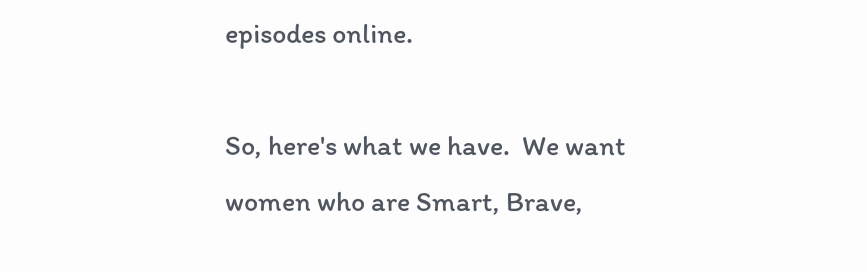episodes online.

So, here's what we have.  We want women who are Smart, Brave,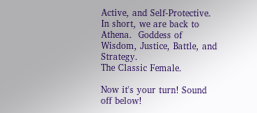Active, and Self-Protective.
In short, we are back to Athena.  Goddess of Wisdom, Justice, Battle, and Strategy.
The Classic Female.

Now it's your turn! Sound off below!